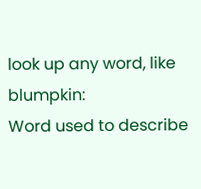look up any word, like blumpkin:
Word used to describe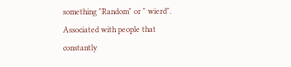something "Random" or " wierd".
Associated with people that constantly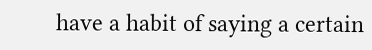have a habit of saying a certain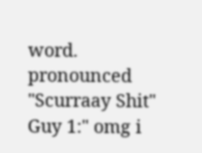word. pronounced "Scurraay Shit"
Guy 1:" omg i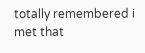totally remembered i met that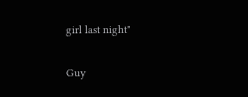girl last night"

Guy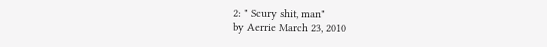2: " Scury shit, man"
by Aerrie March 23, 2010